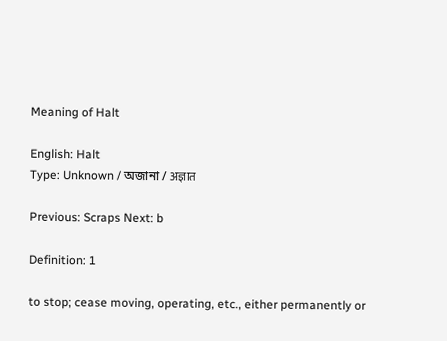Meaning of Halt

English: Halt
Type: Unknown / অজানা / अज्ञात

Previous: Scraps Next: b

Definition: 1

to stop; cease moving, operating, etc., either permanently or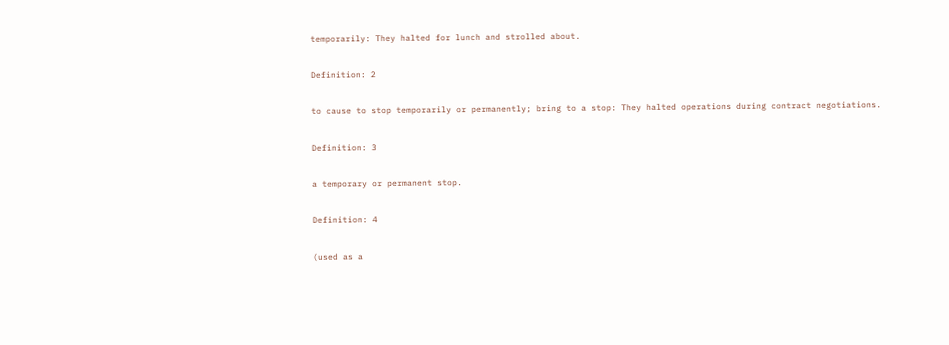temporarily: They halted for lunch and strolled about.

Definition: 2

to cause to stop temporarily or permanently; bring to a stop: They halted operations during contract negotiations.

Definition: 3

a temporary or permanent stop.

Definition: 4

(used as a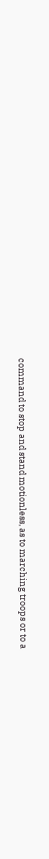command to stop and stand motionless, as to marching troops or to a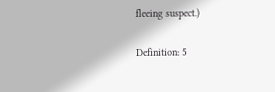fleeing suspect.)

Definition: 5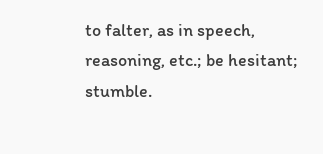to falter, as in speech, reasoning, etc.; be hesitant; stumble.